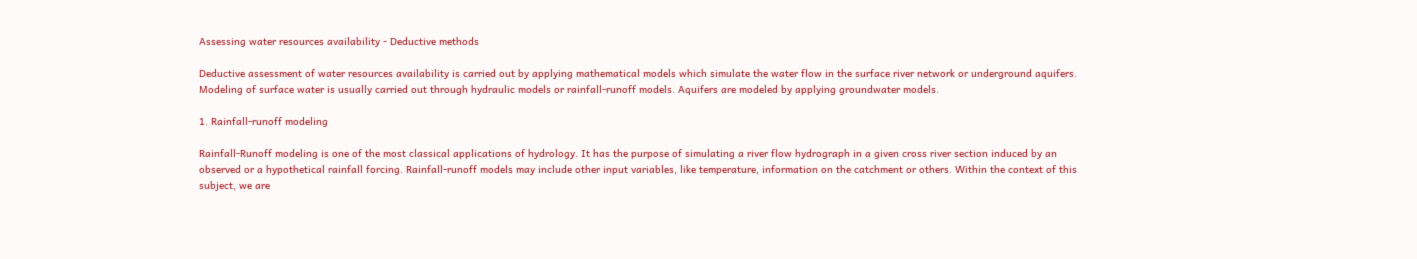Assessing water resources availability - Deductive methods

Deductive assessment of water resources availability is carried out by applying mathematical models which simulate the water flow in the surface river network or underground aquifers. Modeling of surface water is usually carried out through hydraulic models or rainfall-runoff models. Aquifers are modeled by applying groundwater models.

1. Rainfall-runoff modeling

Rainfall-Runoff modeling is one of the most classical applications of hydrology. It has the purpose of simulating a river flow hydrograph in a given cross river section induced by an observed or a hypothetical rainfall forcing. Rainfall-runoff models may include other input variables, like temperature, information on the catchment or others. Within the context of this subject, we are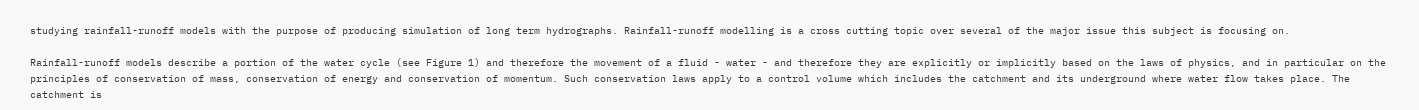studying rainfall-runoff models with the purpose of producing simulation of long term hydrographs. Rainfall-runoff modelling is a cross cutting topic over several of the major issue this subject is focusing on.

Rainfall-runoff models describe a portion of the water cycle (see Figure 1) and therefore the movement of a fluid - water - and therefore they are explicitly or implicitly based on the laws of physics, and in particular on the principles of conservation of mass, conservation of energy and conservation of momentum. Such conservation laws apply to a control volume which includes the catchment and its underground where water flow takes place. The catchment is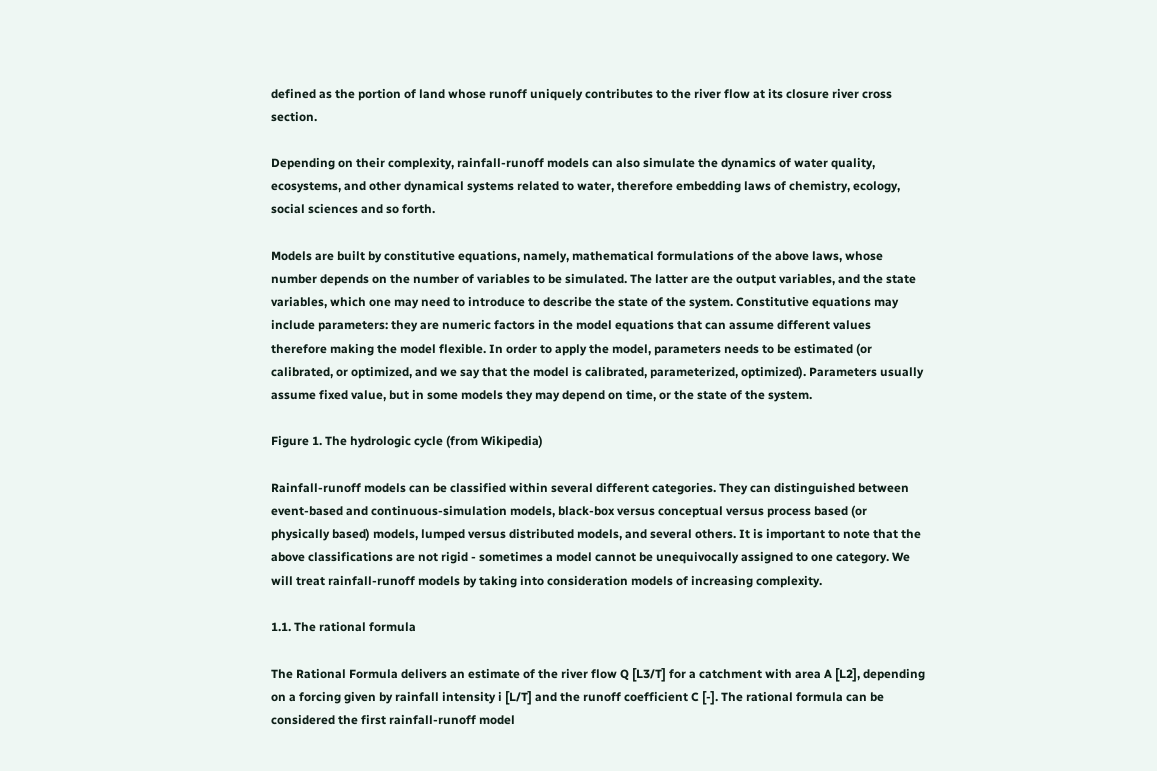defined as the portion of land whose runoff uniquely contributes to the river flow at its closure river cross section.

Depending on their complexity, rainfall-runoff models can also simulate the dynamics of water quality, ecosystems, and other dynamical systems related to water, therefore embedding laws of chemistry, ecology, social sciences and so forth.

Models are built by constitutive equations, namely, mathematical formulations of the above laws, whose number depends on the number of variables to be simulated. The latter are the output variables, and the state variables, which one may need to introduce to describe the state of the system. Constitutive equations may include parameters: they are numeric factors in the model equations that can assume different values therefore making the model flexible. In order to apply the model, parameters needs to be estimated (or calibrated, or optimized, and we say that the model is calibrated, parameterized, optimized). Parameters usually assume fixed value, but in some models they may depend on time, or the state of the system.

Figure 1. The hydrologic cycle (from Wikipedia)

Rainfall-runoff models can be classified within several different categories. They can distinguished between event-based and continuous-simulation models, black-box versus conceptual versus process based (or physically based) models, lumped versus distributed models, and several others. It is important to note that the above classifications are not rigid - sometimes a model cannot be unequivocally assigned to one category. We will treat rainfall-runoff models by taking into consideration models of increasing complexity.

1.1. The rational formula

The Rational Formula delivers an estimate of the river flow Q [L3/T] for a catchment with area A [L2], depending on a forcing given by rainfall intensity i [L/T] and the runoff coefficient C [-]. The rational formula can be considered the first rainfall-runoff model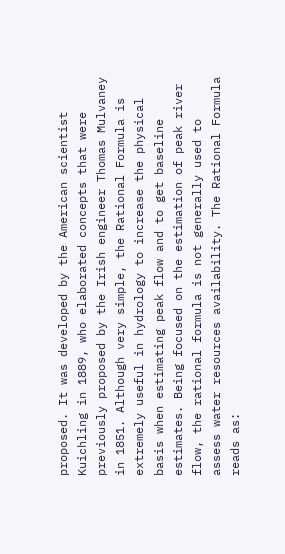proposed. It was developed by the American scientist Kuichling in 1889, who elaborated concepts that were previously proposed by the Irish engineer Thomas Mulvaney in 1851. Although very simple, the Rational Formula is extremely useful in hydrology to increase the physical basis when estimating peak flow and to get baseline estimates. Being focused on the estimation of peak river flow, the rational formula is not generally used to assess water resources availability. The Rational Formula reads as: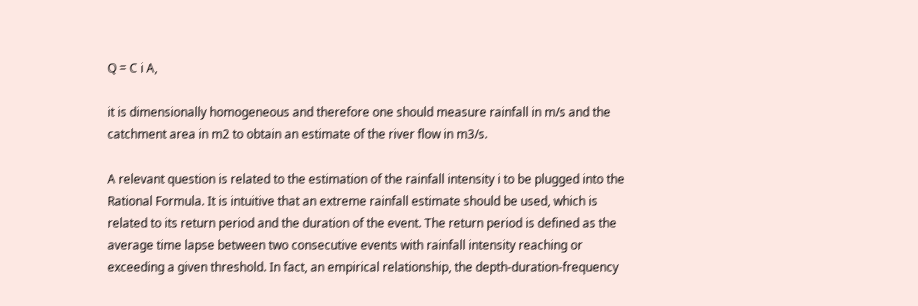Q = C i A,

it is dimensionally homogeneous and therefore one should measure rainfall in m/s and the catchment area in m2 to obtain an estimate of the river flow in m3/s.

A relevant question is related to the estimation of the rainfall intensity i to be plugged into the Rational Formula. It is intuitive that an extreme rainfall estimate should be used, which is related to its return period and the duration of the event. The return period is defined as the average time lapse between two consecutive events with rainfall intensity reaching or exceeding a given threshold. In fact, an empirical relationship, the depth-duration-frequency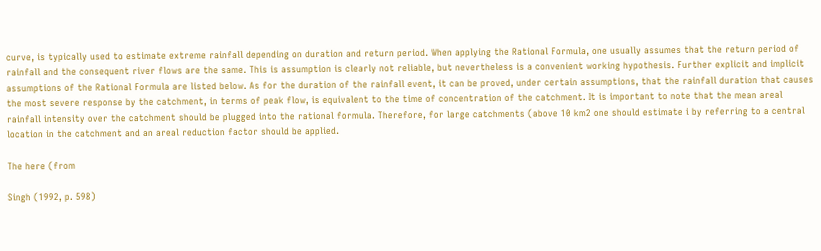curve, is typically used to estimate extreme rainfall depending on duration and return period. When applying the Rational Formula, one usually assumes that the return period of rainfall and the consequent river flows are the same. This is assumption is clearly not reliable, but nevertheless is a convenient working hypothesis. Further explicit and implicit assumptions of the Rational Formula are listed below. As for the duration of the rainfall event, it can be proved, under certain assumptions, that the rainfall duration that causes the most severe response by the catchment, in terms of peak flow, is equivalent to the time of concentration of the catchment. It is important to note that the mean areal rainfall intensity over the catchment should be plugged into the rational formula. Therefore, for large catchments (above 10 km2 one should estimate i by referring to a central location in the catchment and an areal reduction factor should be applied.

The here (from

Singh (1992, p. 598)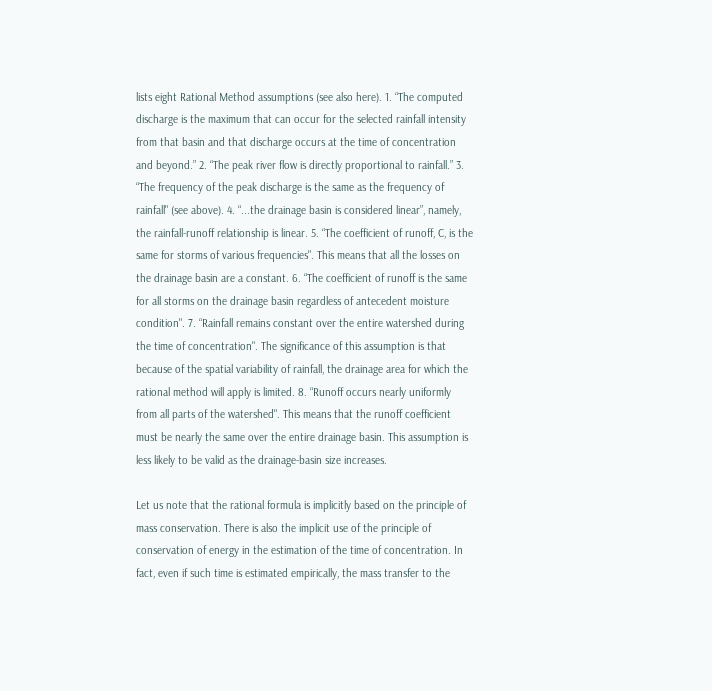lists eight Rational Method assumptions (see also here). 1. “The computed discharge is the maximum that can occur for the selected rainfall intensity from that basin and that discharge occurs at the time of concentration and beyond.” 2. “The peak river flow is directly proportional to rainfall.” 3. “The frequency of the peak discharge is the same as the frequency of rainfall" (see above). 4. “...the drainage basin is considered linear”, namely, the rainfall-runoff relationship is linear. 5. “The coefficient of runoff, C, is the same for storms of various frequencies". This means that all the losses on the drainage basin are a constant. 6. “The coefficient of runoff is the same for all storms on the drainage basin regardless of antecedent moisture condition". 7. “Rainfall remains constant over the entire watershed during the time of concentration". The significance of this assumption is that because of the spatial variability of rainfall, the drainage area for which the rational method will apply is limited. 8. “Runoff occurs nearly uniformly from all parts of the watershed". This means that the runoff coefficient must be nearly the same over the entire drainage basin. This assumption is less likely to be valid as the drainage-basin size increases.

Let us note that the rational formula is implicitly based on the principle of mass conservation. There is also the implicit use of the principle of conservation of energy in the estimation of the time of concentration. In fact, even if such time is estimated empirically, the mass transfer to the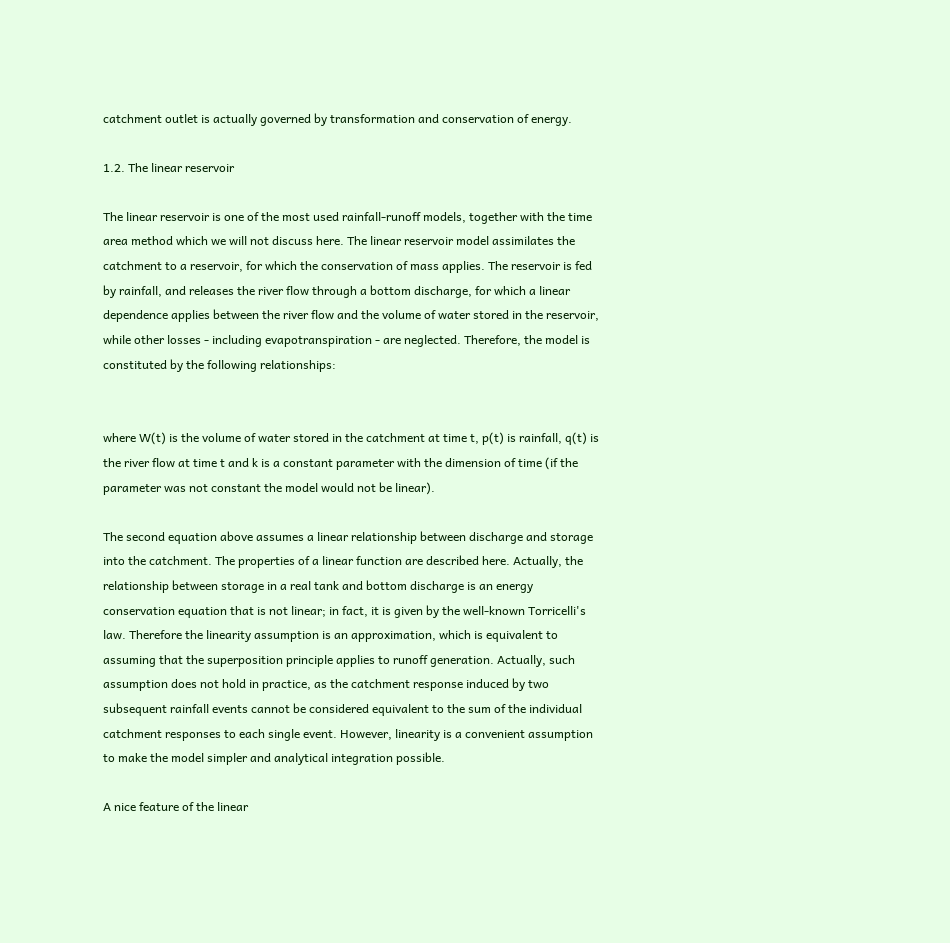catchment outlet is actually governed by transformation and conservation of energy.

1.2. The linear reservoir

The linear reservoir is one of the most used rainfall-runoff models, together with the time area method which we will not discuss here. The linear reservoir model assimilates the catchment to a reservoir, for which the conservation of mass applies. The reservoir is fed by rainfall, and releases the river flow through a bottom discharge, for which a linear dependence applies between the river flow and the volume of water stored in the reservoir, while other losses - including evapotranspiration - are neglected. Therefore, the model is constituted by the following relationships:


where W(t) is the volume of water stored in the catchment at time t, p(t) is rainfall, q(t) is the river flow at time t and k is a constant parameter with the dimension of time (if the parameter was not constant the model would not be linear).

The second equation above assumes a linear relationship between discharge and storage into the catchment. The properties of a linear function are described here. Actually, the relationship between storage in a real tank and bottom discharge is an energy conservation equation that is not linear; in fact, it is given by the well-known Torricelli's law. Therefore the linearity assumption is an approximation, which is equivalent to assuming that the superposition principle applies to runoff generation. Actually, such assumption does not hold in practice, as the catchment response induced by two subsequent rainfall events cannot be considered equivalent to the sum of the individual catchment responses to each single event. However, linearity is a convenient assumption to make the model simpler and analytical integration possible.

A nice feature of the linear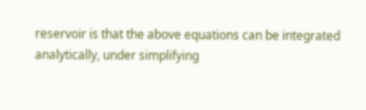reservoir is that the above equations can be integrated analytically, under simplifying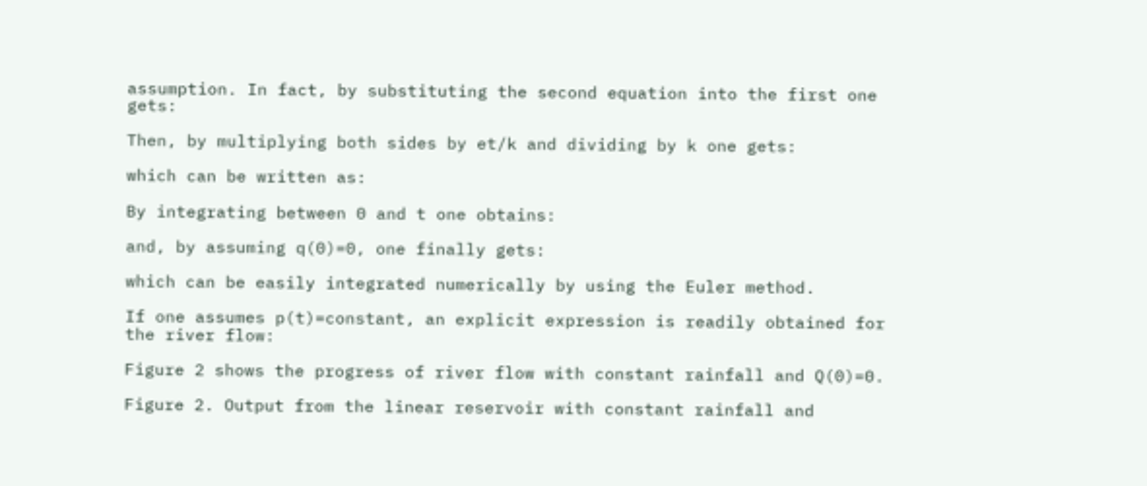assumption. In fact, by substituting the second equation into the first one gets:

Then, by multiplying both sides by et/k and dividing by k one gets:

which can be written as:

By integrating between 0 and t one obtains:

and, by assuming q(0)=0, one finally gets:

which can be easily integrated numerically by using the Euler method.

If one assumes p(t)=constant, an explicit expression is readily obtained for the river flow:

Figure 2 shows the progress of river flow with constant rainfall and Q(0)=0.

Figure 2. Output from the linear reservoir with constant rainfall and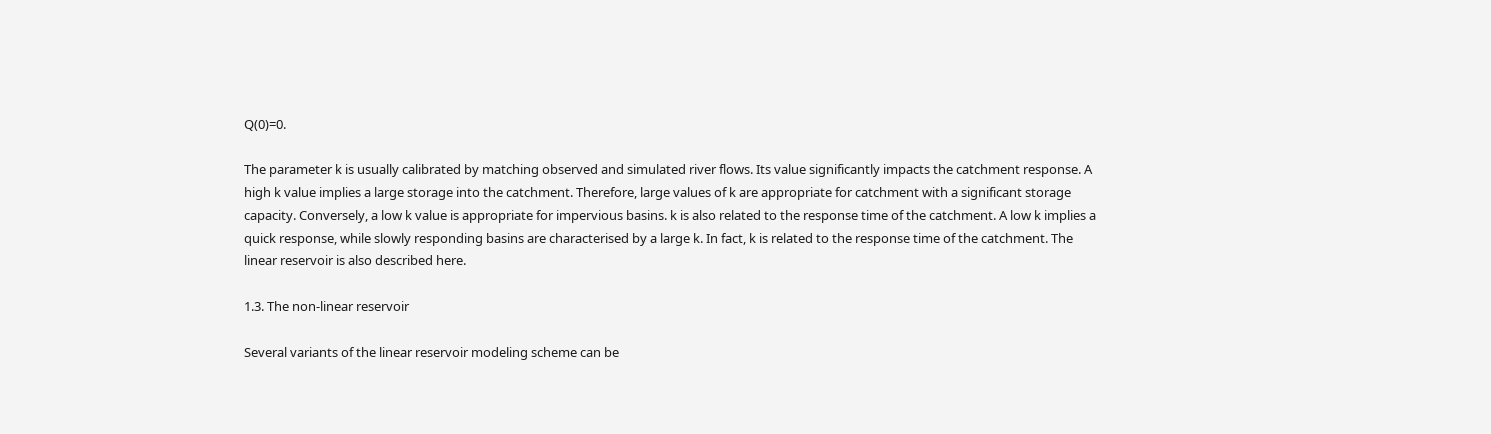Q(0)=0.

The parameter k is usually calibrated by matching observed and simulated river flows. Its value significantly impacts the catchment response. A high k value implies a large storage into the catchment. Therefore, large values of k are appropriate for catchment with a significant storage capacity. Conversely, a low k value is appropriate for impervious basins. k is also related to the response time of the catchment. A low k implies a quick response, while slowly responding basins are characterised by a large k. In fact, k is related to the response time of the catchment. The linear reservoir is also described here.

1.3. The non-linear reservoir

Several variants of the linear reservoir modeling scheme can be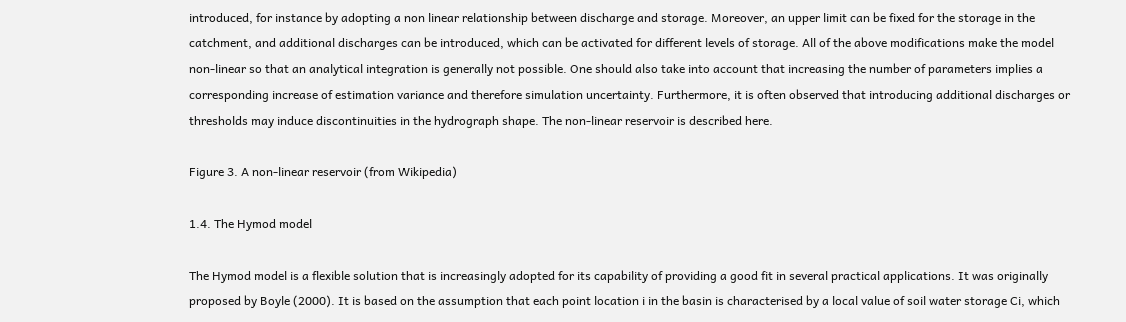introduced, for instance by adopting a non linear relationship between discharge and storage. Moreover, an upper limit can be fixed for the storage in the catchment, and additional discharges can be introduced, which can be activated for different levels of storage. All of the above modifications make the model non-linear so that an analytical integration is generally not possible. One should also take into account that increasing the number of parameters implies a corresponding increase of estimation variance and therefore simulation uncertainty. Furthermore, it is often observed that introducing additional discharges or thresholds may induce discontinuities in the hydrograph shape. The non-linear reservoir is described here.

Figure 3. A non-linear reservoir (from Wikipedia)

1.4. The Hymod model

The Hymod model is a flexible solution that is increasingly adopted for its capability of providing a good fit in several practical applications. It was originally proposed by Boyle (2000). It is based on the assumption that each point location i in the basin is characterised by a local value of soil water storage Ci, which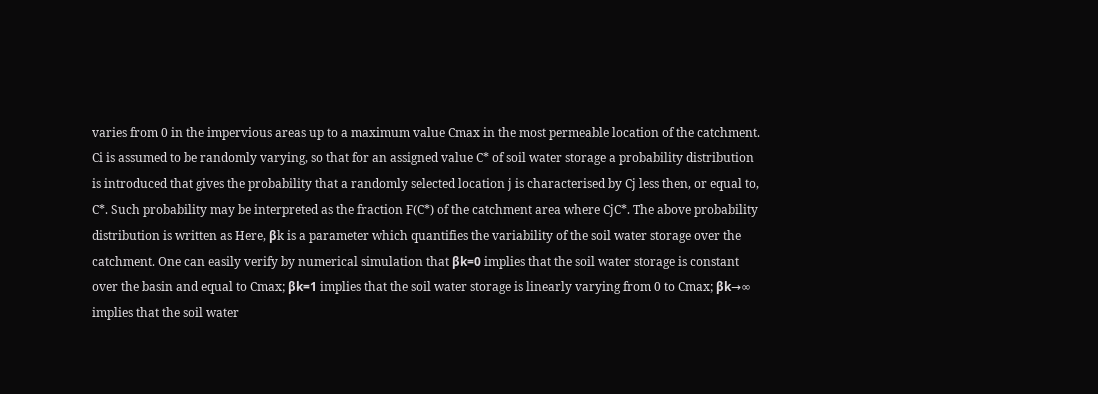varies from 0 in the impervious areas up to a maximum value Cmax in the most permeable location of the catchment. Ci is assumed to be randomly varying, so that for an assigned value C* of soil water storage a probability distribution is introduced that gives the probability that a randomly selected location j is characterised by Cj less then, or equal to, C*. Such probability may be interpreted as the fraction F(C*) of the catchment area where CjC*. The above probability distribution is written as Here, βk is a parameter which quantifies the variability of the soil water storage over the catchment. One can easily verify by numerical simulation that βk=0 implies that the soil water storage is constant over the basin and equal to Cmax; βk=1 implies that the soil water storage is linearly varying from 0 to Cmax; βk→∞ implies that the soil water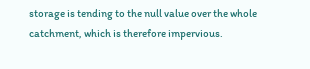storage is tending to the null value over the whole catchment, which is therefore impervious.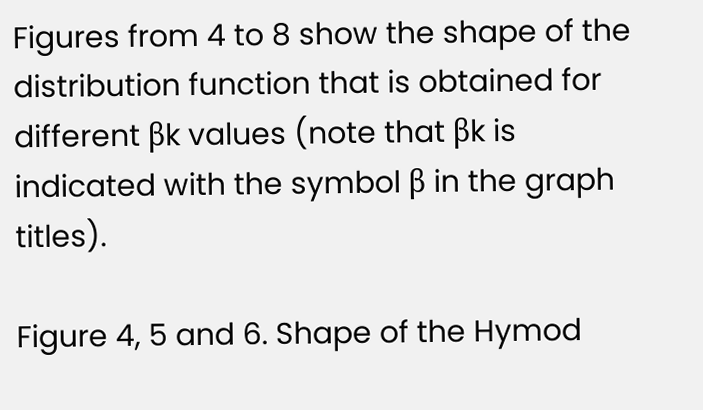Figures from 4 to 8 show the shape of the distribution function that is obtained for different βk values (note that βk is indicated with the symbol β in the graph titles).

Figure 4, 5 and 6. Shape of the Hymod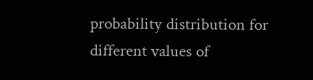probability distribution for different values of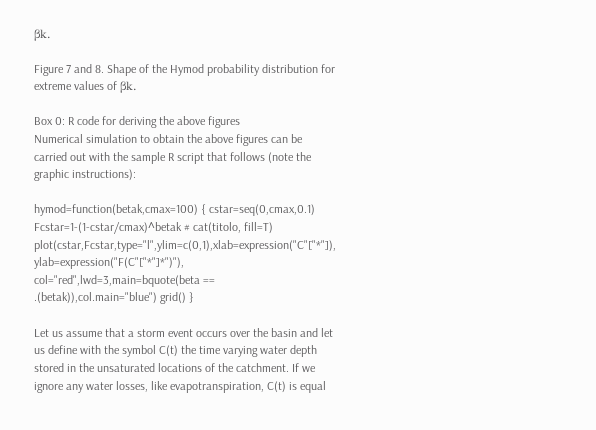βk.

Figure 7 and 8. Shape of the Hymod probability distribution for extreme values of βk.

Box 0: R code for deriving the above figures
Numerical simulation to obtain the above figures can be carried out with the sample R script that follows (note the graphic instructions):

hymod=function(betak,cmax=100) { cstar=seq(0,cmax,0.1) Fcstar=1-(1-cstar/cmax)^betak # cat(titolo, fill=T) plot(cstar,Fcstar,type="l",ylim=c(0,1),xlab=expression("C"["*"]), ylab=expression("F(C"["*"]*")"), col="red",lwd=3,main=bquote(beta == .(betak)),col.main="blue") grid() }

Let us assume that a storm event occurs over the basin and let us define with the symbol C(t) the time varying water depth stored in the unsaturated locations of the catchment. If we ignore any water losses, like evapotranspiration, C(t) is equal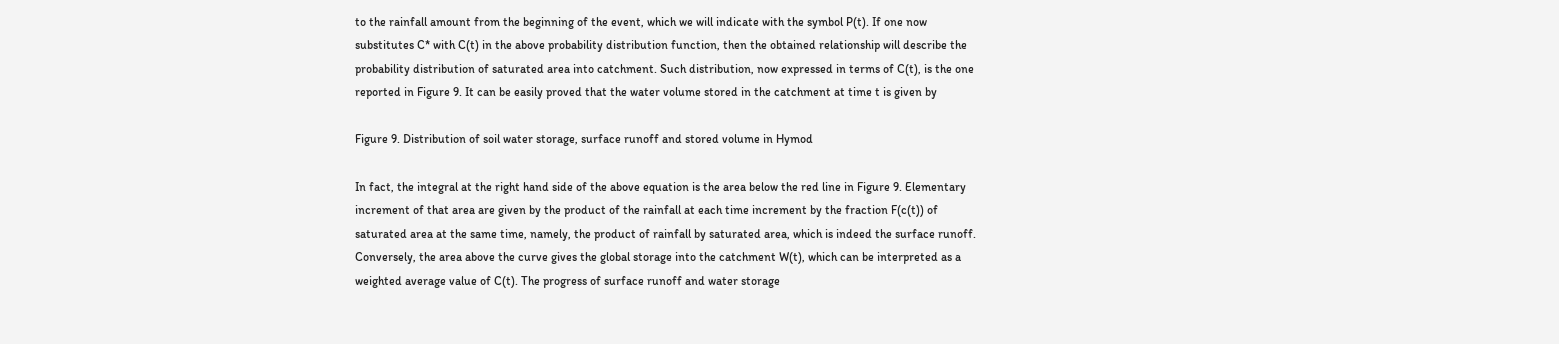to the rainfall amount from the beginning of the event, which we will indicate with the symbol P(t). If one now substitutes C* with C(t) in the above probability distribution function, then the obtained relationship will describe the probability distribution of saturated area into catchment. Such distribution, now expressed in terms of C(t), is the one reported in Figure 9. It can be easily proved that the water volume stored in the catchment at time t is given by

Figure 9. Distribution of soil water storage, surface runoff and stored volume in Hymod

In fact, the integral at the right hand side of the above equation is the area below the red line in Figure 9. Elementary increment of that area are given by the product of the rainfall at each time increment by the fraction F(c(t)) of saturated area at the same time, namely, the product of rainfall by saturated area, which is indeed the surface runoff. Conversely, the area above the curve gives the global storage into the catchment W(t), which can be interpreted as a weighted average value of C(t). The progress of surface runoff and water storage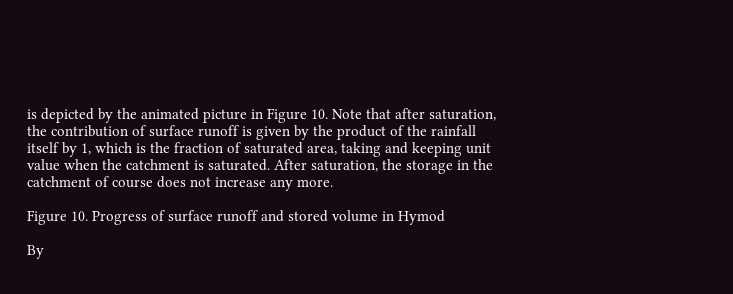is depicted by the animated picture in Figure 10. Note that after saturation, the contribution of surface runoff is given by the product of the rainfall itself by 1, which is the fraction of saturated area, taking and keeping unit value when the catchment is saturated. After saturation, the storage in the catchment of course does not increase any more.

Figure 10. Progress of surface runoff and stored volume in Hymod

By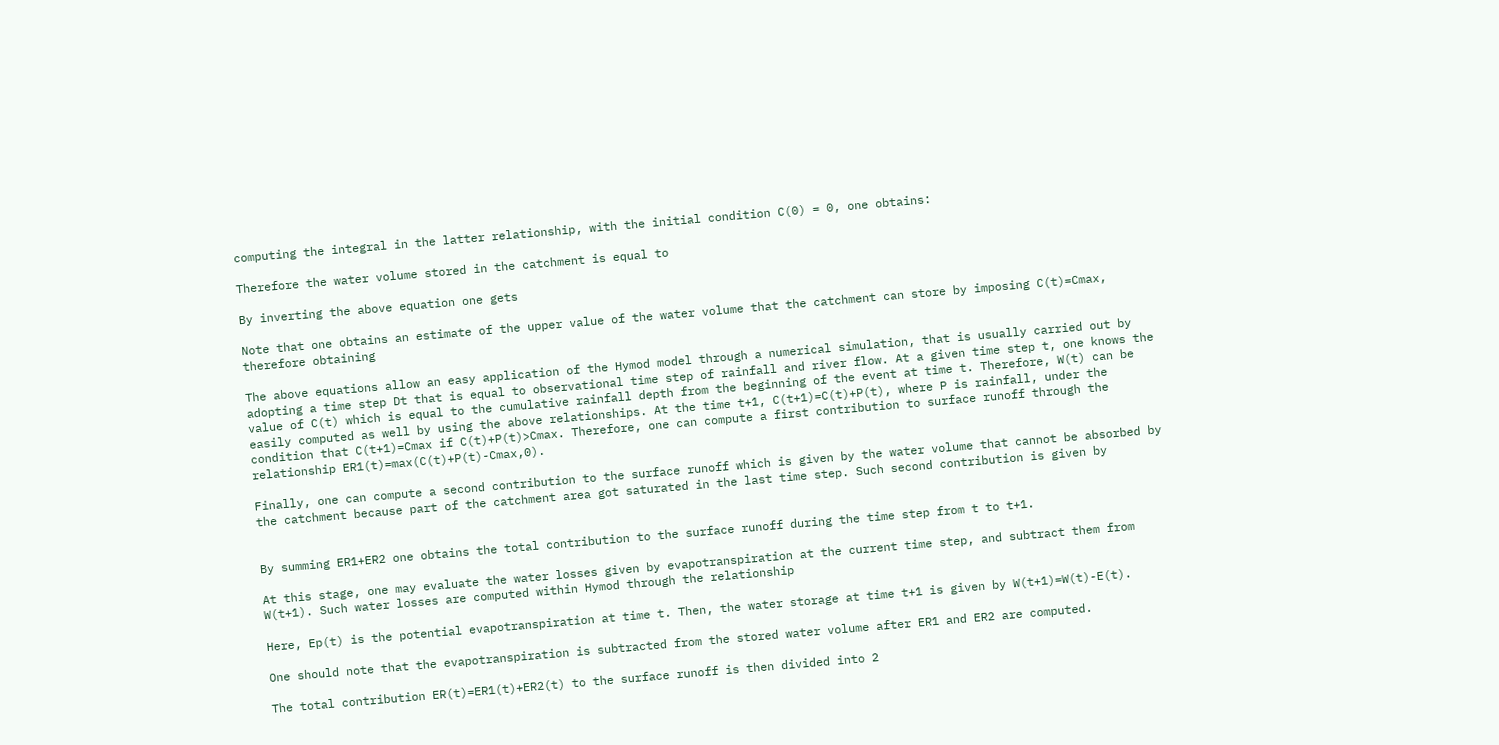computing the integral in the latter relationship, with the initial condition C(0) = 0, one obtains:

Therefore the water volume stored in the catchment is equal to

By inverting the above equation one gets

Note that one obtains an estimate of the upper value of the water volume that the catchment can store by imposing C(t)=Cmax, therefore obtaining

The above equations allow an easy application of the Hymod model through a numerical simulation, that is usually carried out by adopting a time step Dt that is equal to observational time step of rainfall and river flow. At a given time step t, one knows the value of C(t) which is equal to the cumulative rainfall depth from the beginning of the event at time t. Therefore, W(t) can be easily computed as well by using the above relationships. At the time t+1, C(t+1)=C(t)+P(t), where P is rainfall, under the condition that C(t+1)=Cmax if C(t)+P(t)>Cmax. Therefore, one can compute a first contribution to surface runoff through the relationship ER1(t)=max(C(t)+P(t)-Cmax,0).

Finally, one can compute a second contribution to the surface runoff which is given by the water volume that cannot be absorbed by the catchment because part of the catchment area got saturated in the last time step. Such second contribution is given by


By summing ER1+ER2 one obtains the total contribution to the surface runoff during the time step from t to t+1.

At this stage, one may evaluate the water losses given by evapotranspiration at the current time step, and subtract them from W(t+1). Such water losses are computed within Hymod through the relationship

Here, Ep(t) is the potential evapotranspiration at time t. Then, the water storage at time t+1 is given by W(t+1)=W(t)-E(t).

One should note that the evapotranspiration is subtracted from the stored water volume after ER1 and ER2 are computed.

The total contribution ER(t)=ER1(t)+ER2(t) to the surface runoff is then divided into 2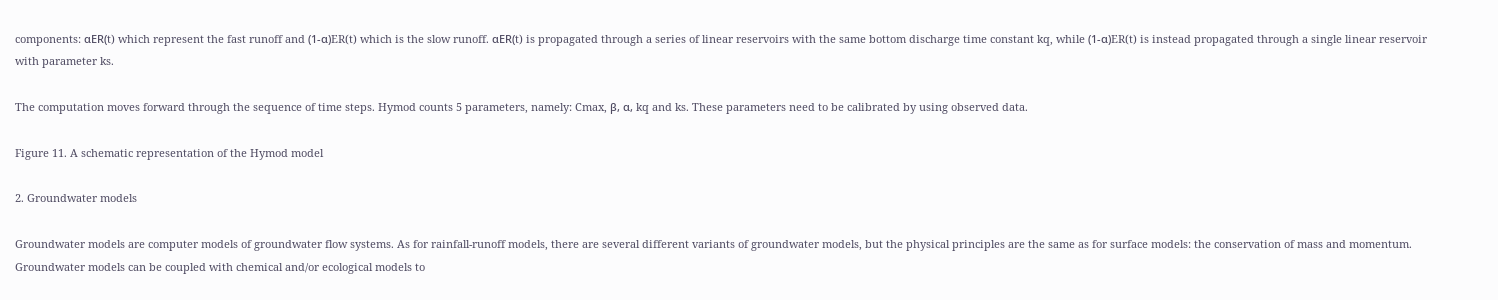components: αER(t) which represent the fast runoff and (1-α)ER(t) which is the slow runoff. αER(t) is propagated through a series of linear reservoirs with the same bottom discharge time constant kq, while (1-α)ER(t) is instead propagated through a single linear reservoir with parameter ks.

The computation moves forward through the sequence of time steps. Hymod counts 5 parameters, namely: Cmax, β, α, kq and ks. These parameters need to be calibrated by using observed data.

Figure 11. A schematic representation of the Hymod model

2. Groundwater models

Groundwater models are computer models of groundwater flow systems. As for rainfall-runoff models, there are several different variants of groundwater models, but the physical principles are the same as for surface models: the conservation of mass and momentum. Groundwater models can be coupled with chemical and/or ecological models to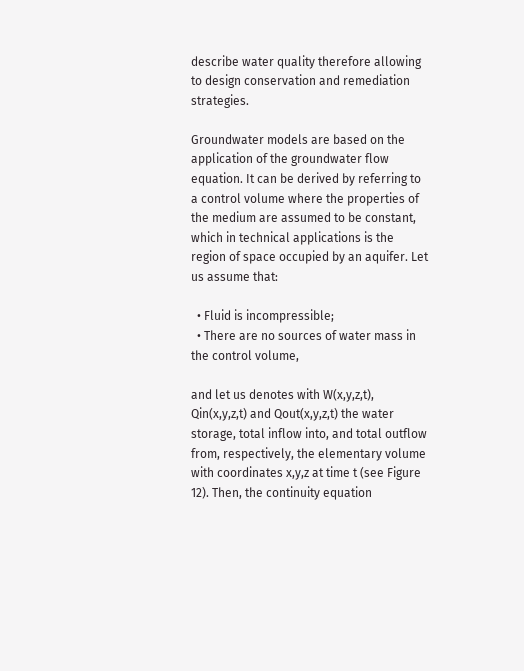describe water quality therefore allowing to design conservation and remediation strategies.

Groundwater models are based on the application of the groundwater flow equation. It can be derived by referring to a control volume where the properties of the medium are assumed to be constant, which in technical applications is the region of space occupied by an aquifer. Let us assume that:

  • Fluid is incompressible;
  • There are no sources of water mass in the control volume,

and let us denotes with W(x,y,z,t), Qin(x,y,z,t) and Qout(x,y,z,t) the water storage, total inflow into, and total outflow from, respectively, the elementary volume with coordinates x,y,z at time t (see Figure 12). Then, the continuity equation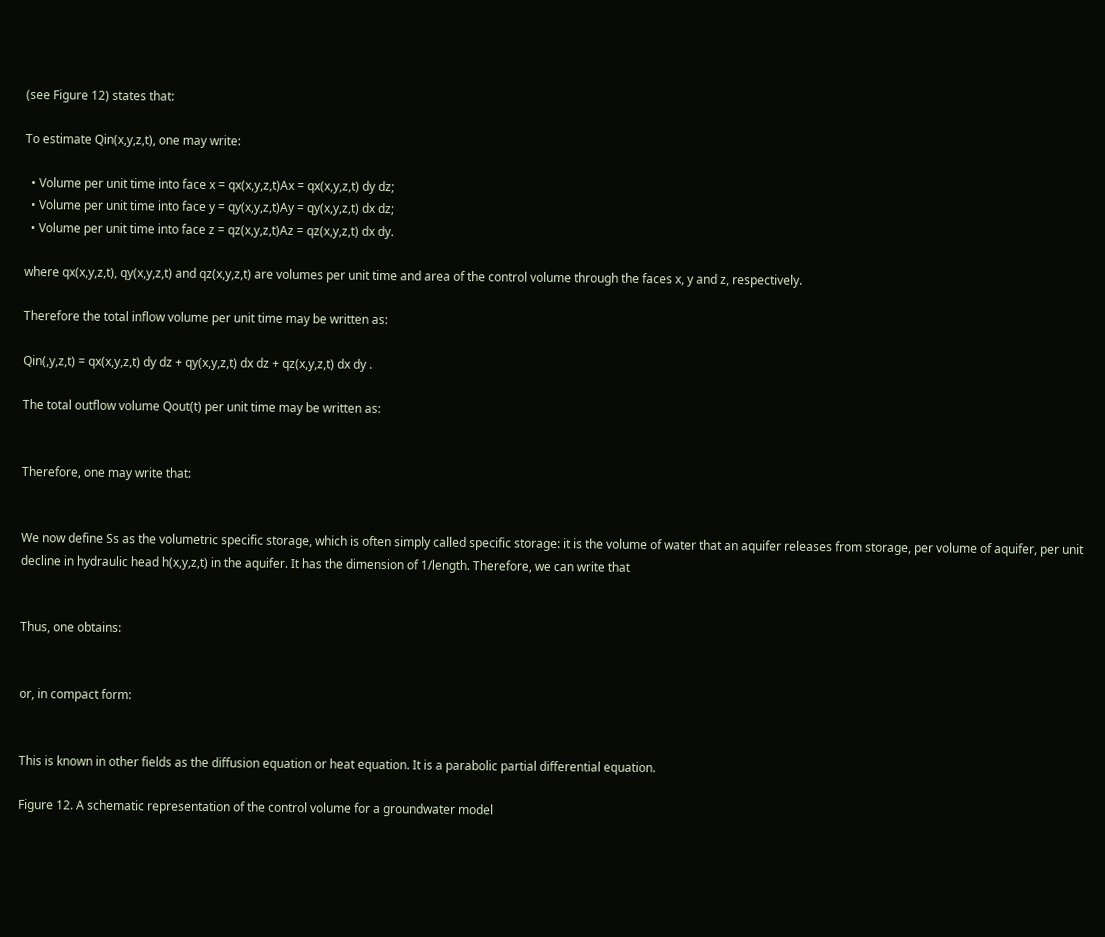(see Figure 12) states that:

To estimate Qin(x,y,z,t), one may write:

  • Volume per unit time into face x = qx(x,y,z,t)Ax = qx(x,y,z,t) dy dz;
  • Volume per unit time into face y = qy(x,y,z,t)Ay = qy(x,y,z,t) dx dz;
  • Volume per unit time into face z = qz(x,y,z,t)Az = qz(x,y,z,t) dx dy.

where qx(x,y,z,t), qy(x,y,z,t) and qz(x,y,z,t) are volumes per unit time and area of the control volume through the faces x, y and z, respectively.

Therefore the total inflow volume per unit time may be written as:

Qin(,y,z,t) = qx(x,y,z,t) dy dz + qy(x,y,z,t) dx dz + qz(x,y,z,t) dx dy .

The total outflow volume Qout(t) per unit time may be written as:


Therefore, one may write that:


We now define Ss as the volumetric specific storage, which is often simply called specific storage: it is the volume of water that an aquifer releases from storage, per volume of aquifer, per unit decline in hydraulic head h(x,y,z,t) in the aquifer. It has the dimension of 1/length. Therefore, we can write that


Thus, one obtains:


or, in compact form:


This is known in other fields as the diffusion equation or heat equation. It is a parabolic partial differential equation.

Figure 12. A schematic representation of the control volume for a groundwater model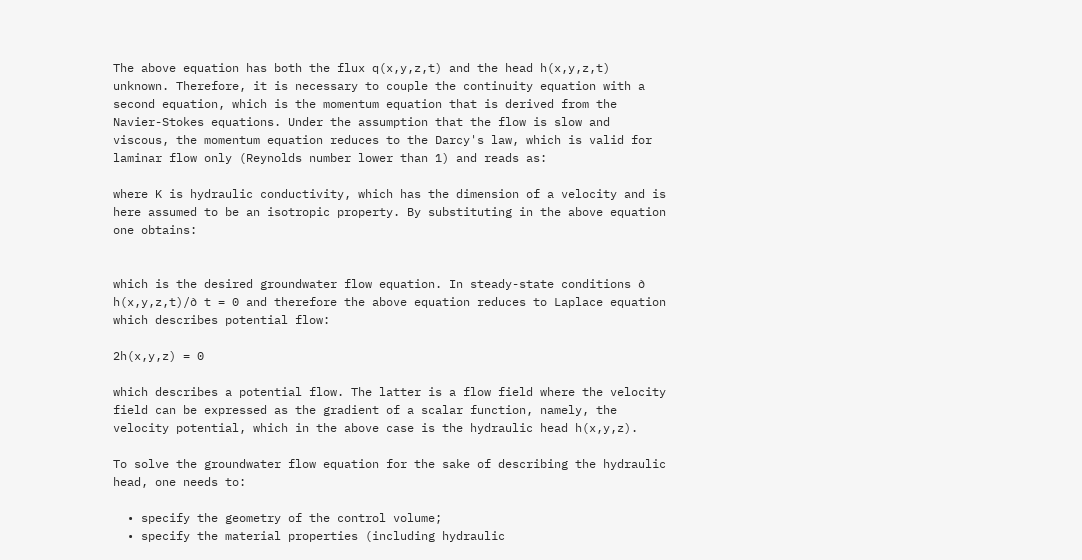The above equation has both the flux q(x,y,z,t) and the head h(x,y,z,t) unknown. Therefore, it is necessary to couple the continuity equation with a second equation, which is the momentum equation that is derived from the Navier-Stokes equations. Under the assumption that the flow is slow and viscous, the momentum equation reduces to the Darcy's law, which is valid for laminar flow only (Reynolds number lower than 1) and reads as:

where K is hydraulic conductivity, which has the dimension of a velocity and is here assumed to be an isotropic property. By substituting in the above equation one obtains:


which is the desired groundwater flow equation. In steady-state conditions ∂ h(x,y,z,t)/∂ t = 0 and therefore the above equation reduces to Laplace equation which describes potential flow:

2h(x,y,z) = 0

which describes a potential flow. The latter is a flow field where the velocity field can be expressed as the gradient of a scalar function, namely, the velocity potential, which in the above case is the hydraulic head h(x,y,z).

To solve the groundwater flow equation for the sake of describing the hydraulic head, one needs to:

  • specify the geometry of the control volume;
  • specify the material properties (including hydraulic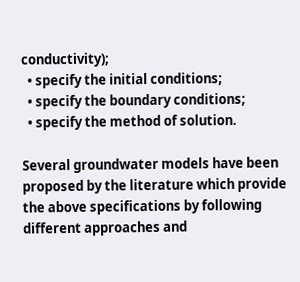conductivity);
  • specify the initial conditions;
  • specify the boundary conditions;
  • specify the method of solution.

Several groundwater models have been proposed by the literature which provide the above specifications by following different approaches and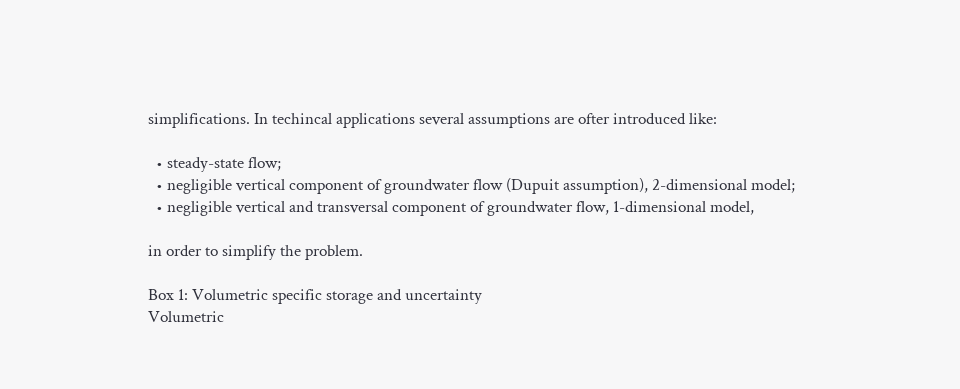simplifications. In techincal applications several assumptions are ofter introduced like:

  • steady-state flow;
  • negligible vertical component of groundwater flow (Dupuit assumption), 2-dimensional model;
  • negligible vertical and transversal component of groundwater flow, 1-dimensional model,

in order to simplify the problem.

Box 1: Volumetric specific storage and uncertainty
Volumetric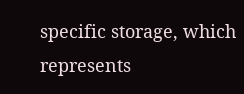specific storage, which represents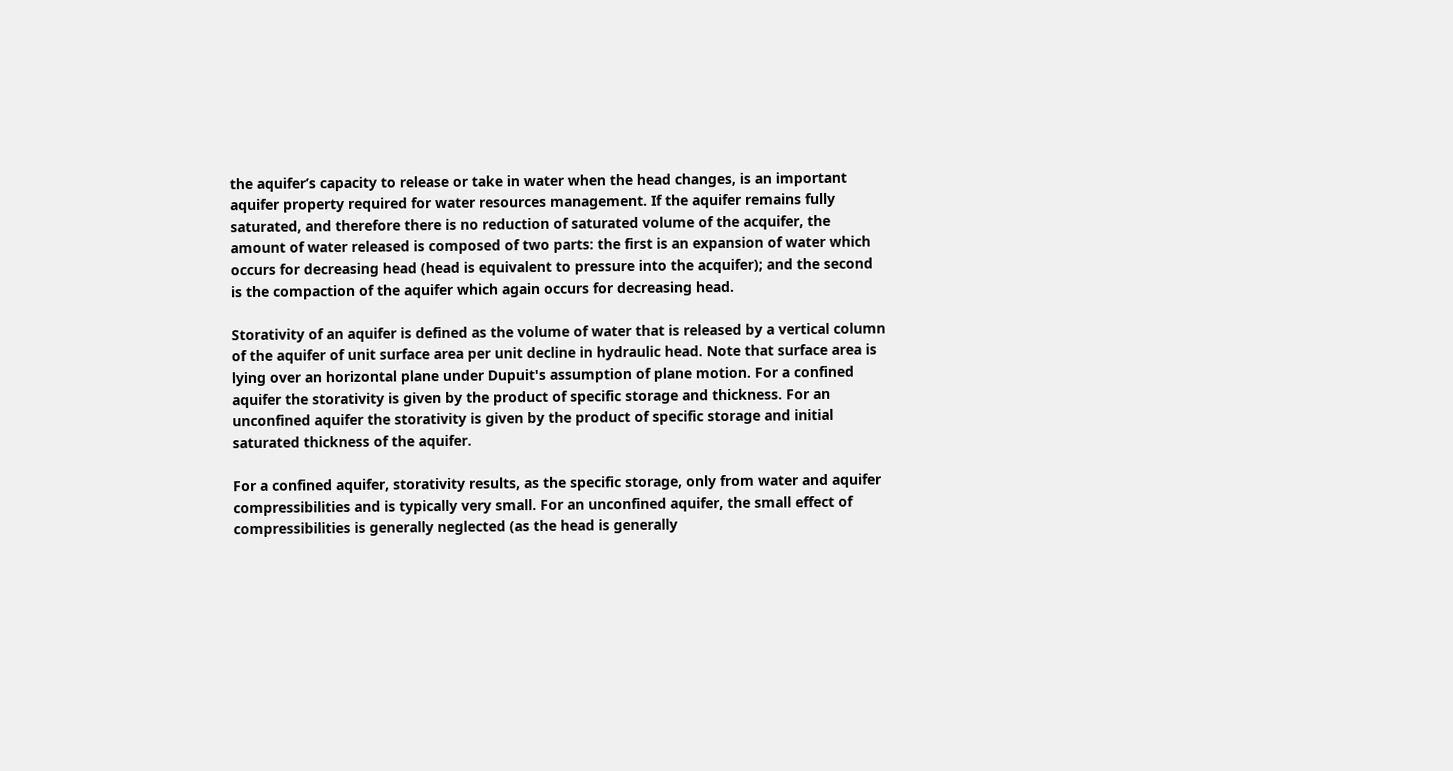the aquifer’s capacity to release or take in water when the head changes, is an important aquifer property required for water resources management. If the aquifer remains fully saturated, and therefore there is no reduction of saturated volume of the acquifer, the amount of water released is composed of two parts: the first is an expansion of water which occurs for decreasing head (head is equivalent to pressure into the acquifer); and the second is the compaction of the aquifer which again occurs for decreasing head.

Storativity of an aquifer is defined as the volume of water that is released by a vertical column of the aquifer of unit surface area per unit decline in hydraulic head. Note that surface area is lying over an horizontal plane under Dupuit's assumption of plane motion. For a confined aquifer the storativity is given by the product of specific storage and thickness. For an unconfined aquifer the storativity is given by the product of specific storage and initial saturated thickness of the aquifer.

For a confined aquifer, storativity results, as the specific storage, only from water and aquifer compressibilities and is typically very small. For an unconfined aquifer, the small effect of compressibilities is generally neglected (as the head is generally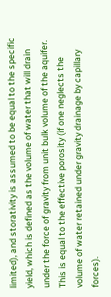limited), and storativity is assumed to be equal to the specific yield, which is defined as the volume of water that will drain under the force of gravity from unit bulk volume of the aquifer. This is equal to the effective porosity (if one neglects the volume of water retained under gravity drainage by capillary forces).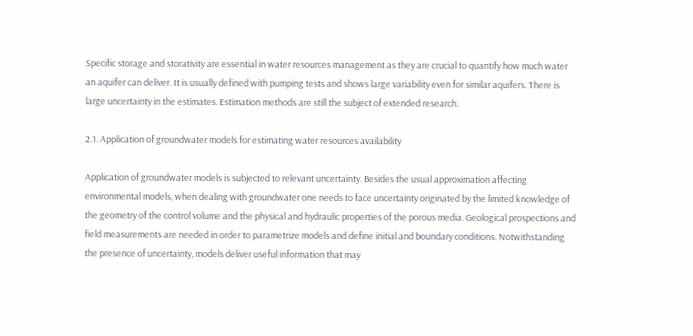Specific storage and storativity are essential in water resources management as they are crucial to quantify how much water an aquifer can deliver. It is usually defined with pumping tests and shows large variability even for similar aquifers. There is large uncertainty in the estimates. Estimation methods are still the subject of extended research.

2.1. Application of groundwater models for estimating water resources availability

Application of groundwater models is subjected to relevant uncertainty. Besides the usual approximation affecting environmental models, when dealing with groundwater one needs to face uncertainty originated by the limited knowledge of the geometry of the control volume and the physical and hydraulic properties of the porous media. Geological prospections and field measurements are needed in order to parametrize models and define initial and boundary conditions. Notwithstanding the presence of uncertainty, models deliver useful information that may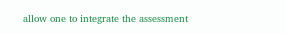allow one to integrate the assessment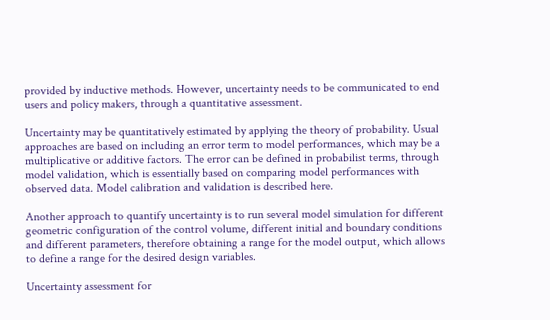provided by inductive methods. However, uncertainty needs to be communicated to end users and policy makers, through a quantitative assessment.

Uncertainty may be quantitatively estimated by applying the theory of probability. Usual approaches are based on including an error term to model performances, which may be a multiplicative or additive factors. The error can be defined in probabilist terms, through model validation, which is essentially based on comparing model performances with observed data. Model calibration and validation is described here.

Another approach to quantify uncertainty is to run several model simulation for different geometric configuration of the control volume, different initial and boundary conditions and different parameters, therefore obtaining a range for the model output, which allows to define a range for the desired design variables.

Uncertainty assessment for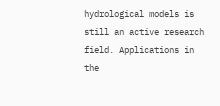hydrological models is still an active research field. Applications in the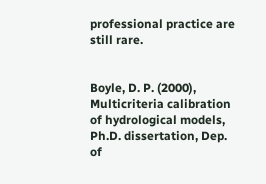professional practice are still rare.


Boyle, D. P. (2000), Multicriteria calibration of hydrological models, Ph.D. dissertation, Dep. of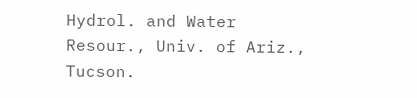Hydrol. and Water Resour., Univ. of Ariz., Tucson.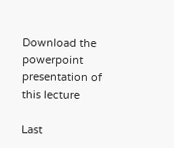Download the powerpoint presentation of this lecture

Last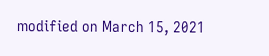modified on March 15, 2021